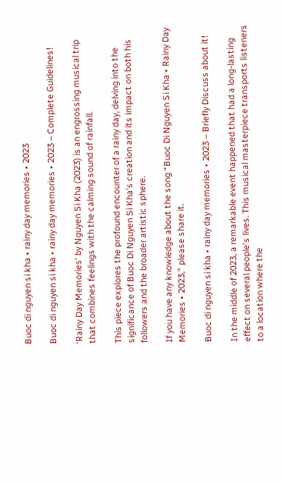Buoc di nguyen si kha • rainy day memories • 2023

Buoc di nguyen si kha • rainy day memories • 2023 – Complete Guidelines!

‘Rainy Day Memories’ by Nguyen Si Kha (2023) is an engrossing musical trip that combines feelings with the calming sound of rainfall.

This piece explores the profound encounter of a rainy day, delving into the significance of Buoc Di Nguyen Si Kha’s creation and its impact on both his followers and the broader artistic sphere.

If you have any knowledge about the song “Buoc Di Nguyen Si Kha • Rainy Day Memories • 2023,” please share it.

Buoc di nguyen si kha • rainy day memories • 2023 – Briefly Discuss about it!

In the middle of 2023, a remarkable event happened that had a long-lasting effect on several people’s lives. This musical masterpiece transports listeners to a location where the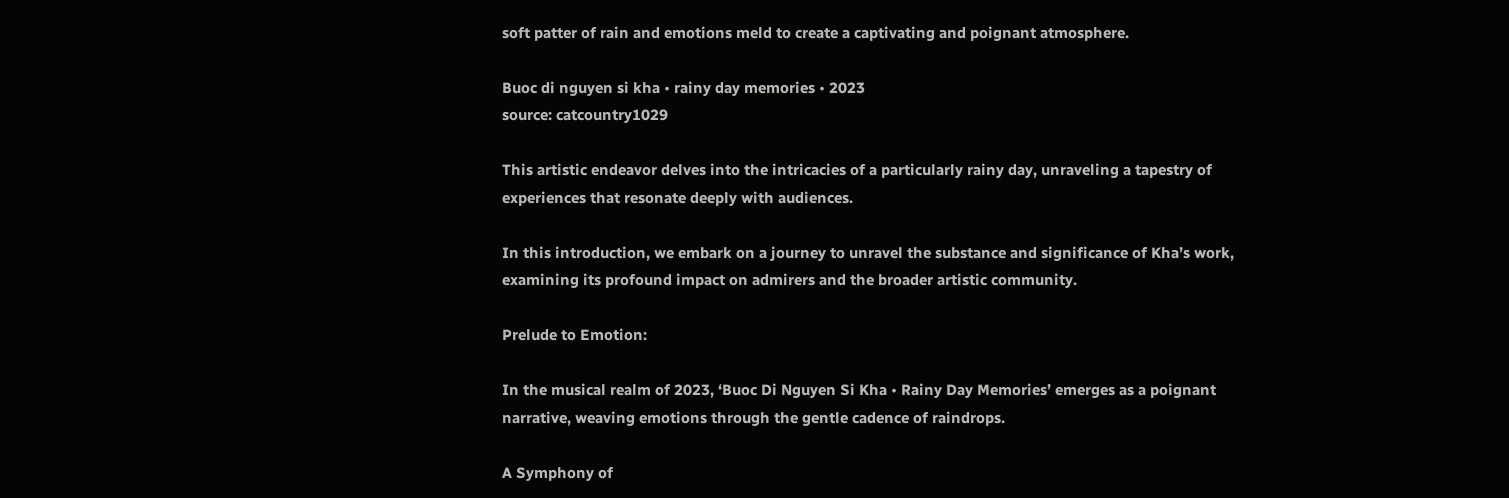soft patter of rain and emotions meld to create a captivating and poignant atmosphere.

Buoc di nguyen si kha • rainy day memories • 2023
source: catcountry1029

This artistic endeavor delves into the intricacies of a particularly rainy day, unraveling a tapestry of experiences that resonate deeply with audiences.

In this introduction, we embark on a journey to unravel the substance and significance of Kha’s work, examining its profound impact on admirers and the broader artistic community.

Prelude to Emotion:

In the musical realm of 2023, ‘Buoc Di Nguyen Si Kha • Rainy Day Memories’ emerges as a poignant narrative, weaving emotions through the gentle cadence of raindrops.

A Symphony of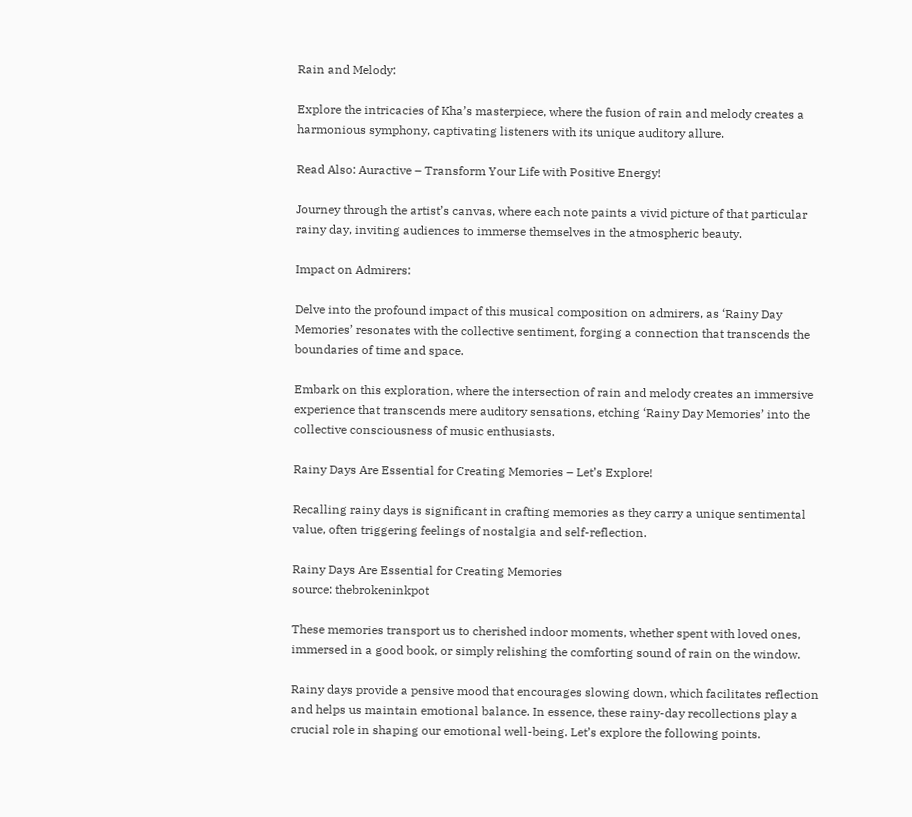Rain and Melody:

Explore the intricacies of Kha’s masterpiece, where the fusion of rain and melody creates a harmonious symphony, captivating listeners with its unique auditory allure.

Read Also: Auractive – Transform Your Life with Positive Energy!

Journey through the artist’s canvas, where each note paints a vivid picture of that particular rainy day, inviting audiences to immerse themselves in the atmospheric beauty.

Impact on Admirers:

Delve into the profound impact of this musical composition on admirers, as ‘Rainy Day Memories’ resonates with the collective sentiment, forging a connection that transcends the boundaries of time and space.

Embark on this exploration, where the intersection of rain and melody creates an immersive experience that transcends mere auditory sensations, etching ‘Rainy Day Memories’ into the collective consciousness of music enthusiasts.

Rainy Days Are Essential for Creating Memories – Let’s Explore!

Recalling rainy days is significant in crafting memories as they carry a unique sentimental value, often triggering feelings of nostalgia and self-reflection.

Rainy Days Are Essential for Creating Memories
source: thebrokeninkpot

These memories transport us to cherished indoor moments, whether spent with loved ones, immersed in a good book, or simply relishing the comforting sound of rain on the window.

Rainy days provide a pensive mood that encourages slowing down, which facilitates reflection and helps us maintain emotional balance. In essence, these rainy-day recollections play a crucial role in shaping our emotional well-being. Let’s explore the following points.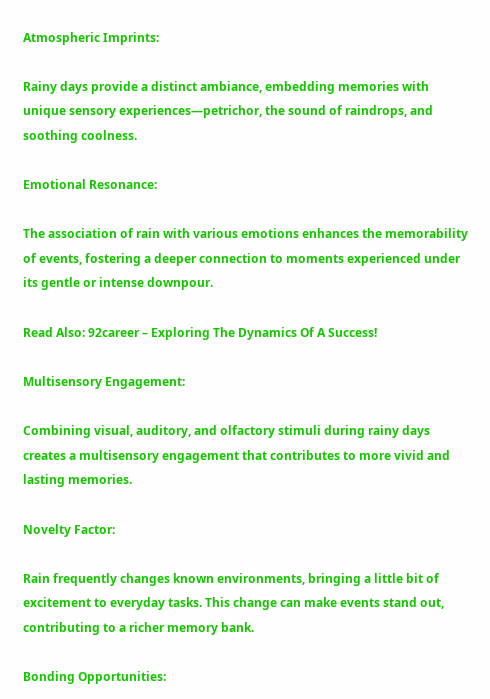Atmospheric Imprints:

Rainy days provide a distinct ambiance, embedding memories with unique sensory experiences—petrichor, the sound of raindrops, and soothing coolness.

Emotional Resonance:

The association of rain with various emotions enhances the memorability of events, fostering a deeper connection to moments experienced under its gentle or intense downpour.

Read Also: 92career – Exploring The Dynamics Of A Success!

Multisensory Engagement:

Combining visual, auditory, and olfactory stimuli during rainy days creates a multisensory engagement that contributes to more vivid and lasting memories.

Novelty Factor:

Rain frequently changes known environments, bringing a little bit of excitement to everyday tasks. This change can make events stand out, contributing to a richer memory bank.

Bonding Opportunities: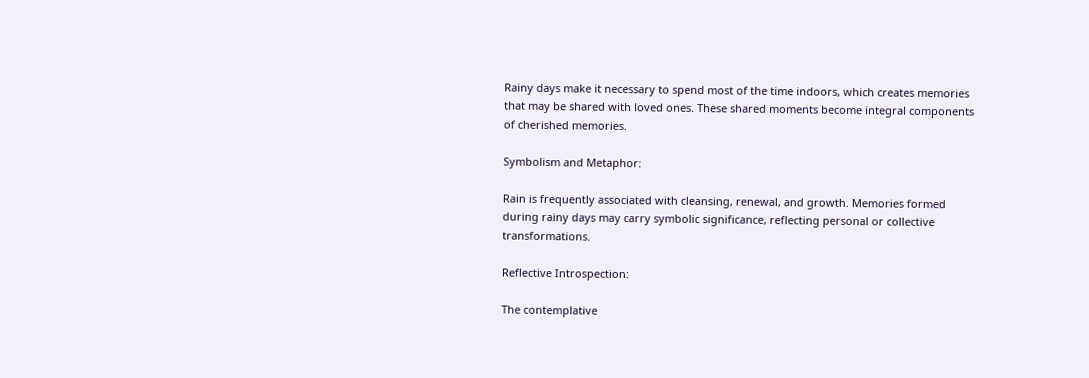Rainy days make it necessary to spend most of the time indoors, which creates memories that may be shared with loved ones. These shared moments become integral components of cherished memories.

Symbolism and Metaphor:

Rain is frequently associated with cleansing, renewal, and growth. Memories formed during rainy days may carry symbolic significance, reflecting personal or collective transformations.

Reflective Introspection:

The contemplative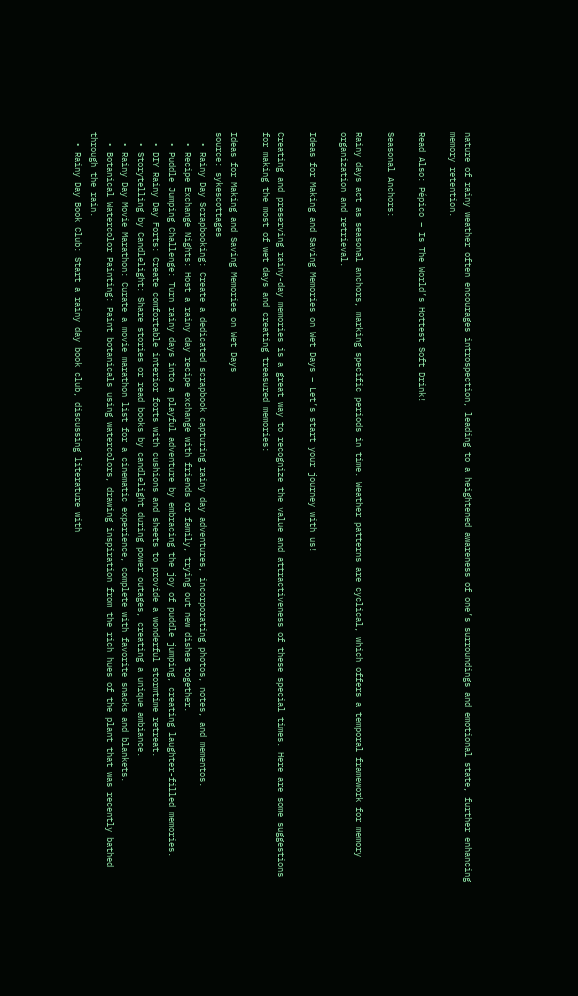nature of rainy weather often encourages introspection, leading to a heightened awareness of one’s surroundings and emotional state, further enhancing memory retention.

Read Also: Pépico – Is The World’s Hottest Soft Drink!

Seasonal Anchors:

Rainy days act as seasonal anchors, marking specific periods in time. Weather patterns are cyclical, which offers a temporal framework for memory organization and retrieval.

Ideas for Making and Saving Memories on Wet Days – Let’s start your journey with us!

Creating and preserving rainy-day memories is a great way to recognize the value and attractiveness of these special times. Here are some suggestions for making the most of wet days and creating treasured memories:

Ideas for Making and Saving Memories on Wet Days
source: sykescottages
  • Rainy Day Scrapbooking: Create a dedicated scrapbook capturing rainy day adventures, incorporating photos, notes, and mementos.
  • Recipe Exchange Nights: Host a rainy day recipe exchange with friends or family, trying out new dishes together.
  • Puddle Jumping Challenge: Turn rainy days into a playful adventure by embracing the joy of puddle jumping, creating laughter-filled memories.
  • DIY Rainy Day Forts: Create comfortable interior forts with cushions and sheets to provide a wonderful stormtime retreat.
  • Storytelling by Candlelight: Share stories or read books by candlelight during power outages, creating a unique ambiance.
  • Rainy Day Movie Marathon: Curate a movie marathon list for a cinematic experience, complete with favorite snacks and blankets.
  • Botanical Watercolor Painting: Paint botanicals using watercolors, drawing inspiration from the rich hues of the plant that was recently bathed through the rain.
  • Rainy Day Book Club: Start a rainy day book club, discussing literature with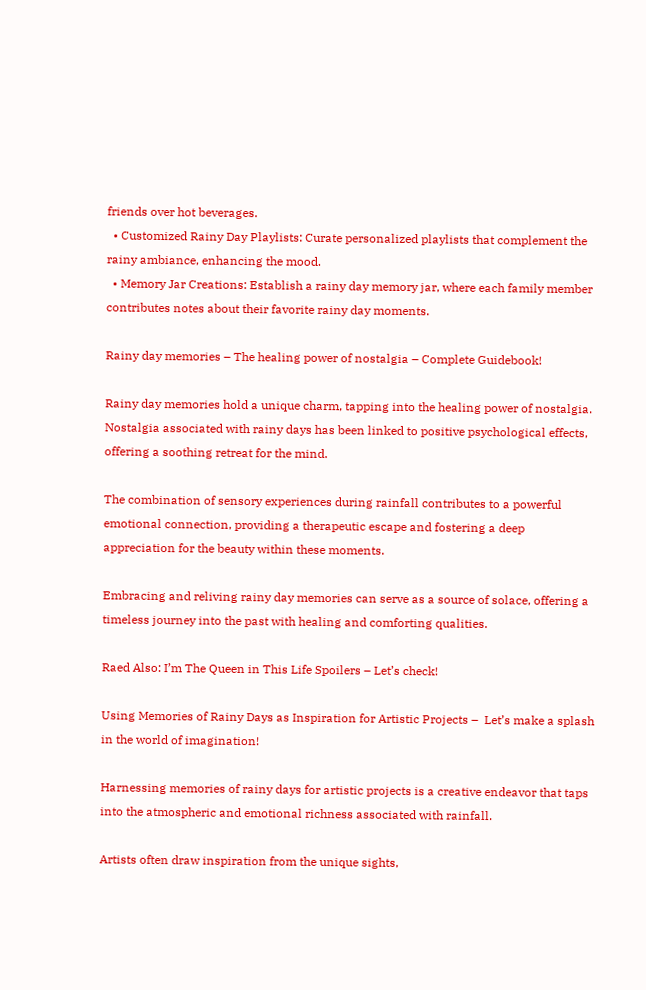friends over hot beverages.
  • Customized Rainy Day Playlists: Curate personalized playlists that complement the rainy ambiance, enhancing the mood.
  • Memory Jar Creations: Establish a rainy day memory jar, where each family member contributes notes about their favorite rainy day moments.

Rainy day memories – The healing power of nostalgia – Complete Guidebook!

Rainy day memories hold a unique charm, tapping into the healing power of nostalgia. Nostalgia associated with rainy days has been linked to positive psychological effects, offering a soothing retreat for the mind.

The combination of sensory experiences during rainfall contributes to a powerful emotional connection, providing a therapeutic escape and fostering a deep appreciation for the beauty within these moments.

Embracing and reliving rainy day memories can serve as a source of solace, offering a timeless journey into the past with healing and comforting qualities.

Raed Also: I’m The Queen in This Life Spoilers – Let’s check!

Using Memories of Rainy Days as Inspiration for Artistic Projects –  Let’s make a splash in the world of imagination!

Harnessing memories of rainy days for artistic projects is a creative endeavor that taps into the atmospheric and emotional richness associated with rainfall.

Artists often draw inspiration from the unique sights,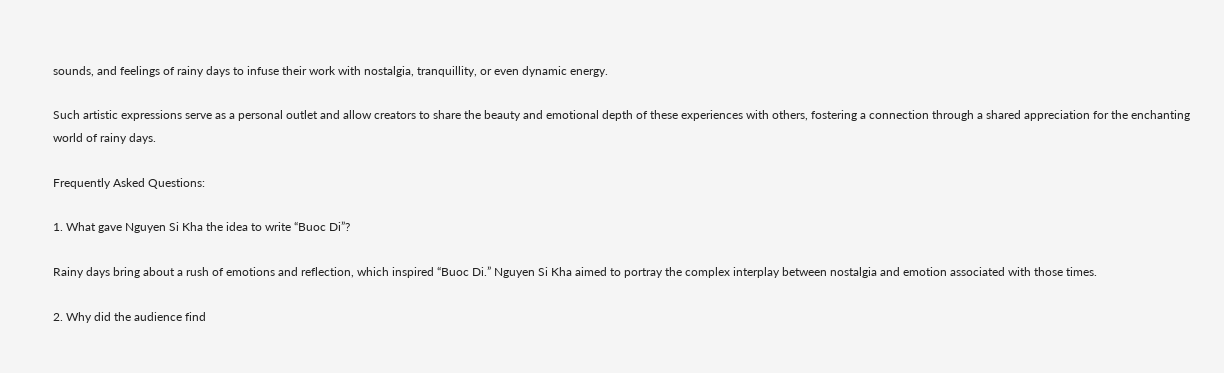sounds, and feelings of rainy days to infuse their work with nostalgia, tranquillity, or even dynamic energy.

Such artistic expressions serve as a personal outlet and allow creators to share the beauty and emotional depth of these experiences with others, fostering a connection through a shared appreciation for the enchanting world of rainy days.

Frequently Asked Questions:

1. What gave Nguyen Si Kha the idea to write “Buoc Di”?

Rainy days bring about a rush of emotions and reflection, which inspired “Buoc Di.” Nguyen Si Kha aimed to portray the complex interplay between nostalgia and emotion associated with those times.

2. Why did the audience find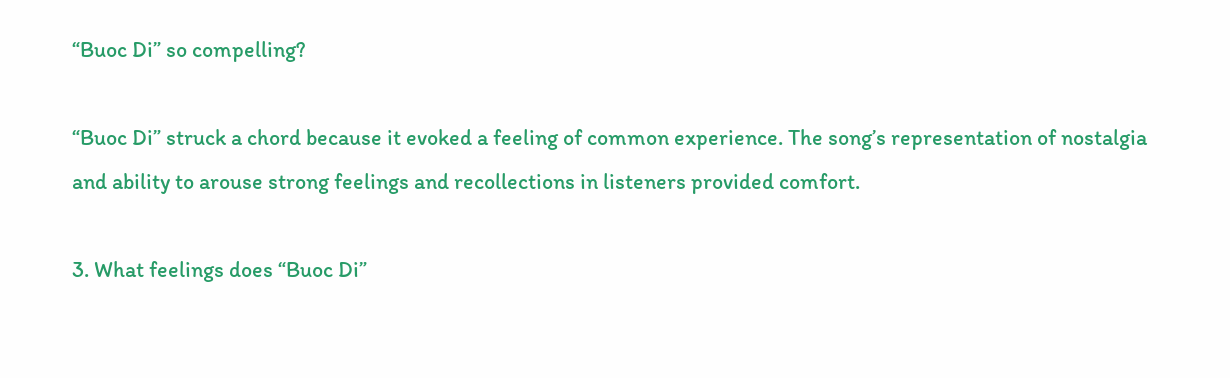“Buoc Di” so compelling?

“Buoc Di” struck a chord because it evoked a feeling of common experience. The song’s representation of nostalgia and ability to arouse strong feelings and recollections in listeners provided comfort.

3. What feelings does “Buoc Di”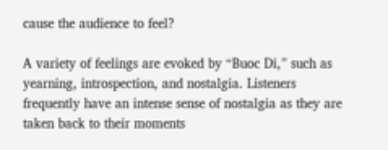cause the audience to feel?

A variety of feelings are evoked by “Buoc Di,” such as yearning, introspection, and nostalgia. Listeners frequently have an intense sense of nostalgia as they are taken back to their moments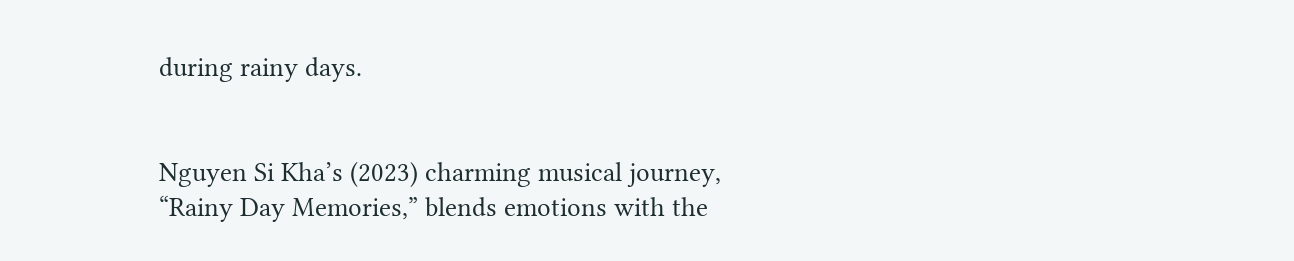during rainy days.


Nguyen Si Kha’s (2023) charming musical journey, “Rainy Day Memories,” blends emotions with the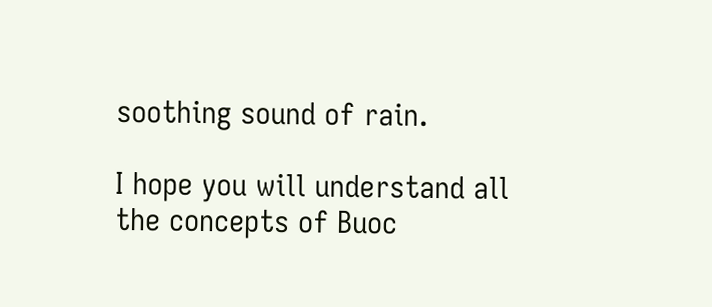soothing sound of rain.

I hope you will understand all the concepts of Buoc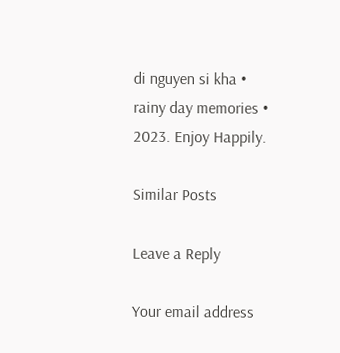di nguyen si kha • rainy day memories • 2023. Enjoy Happily.

Similar Posts

Leave a Reply

Your email address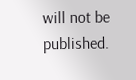will not be published.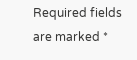Required fields are marked *